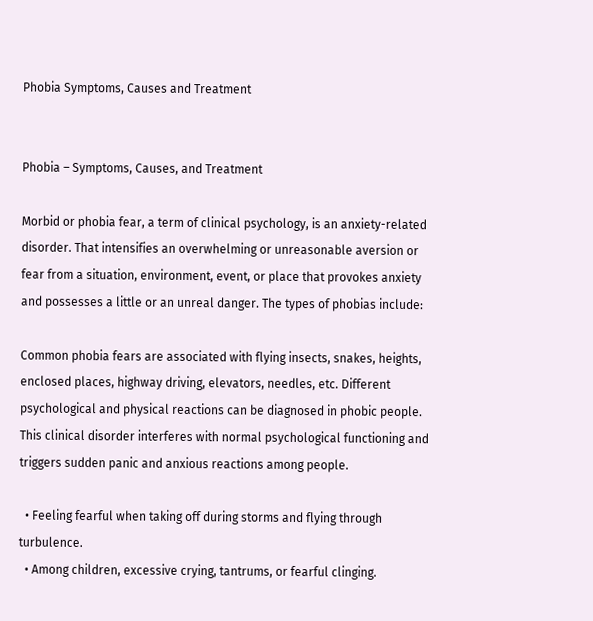Phobia Symptoms, Causes and Treatment


Phobia – Symptoms, Causes, and Treatment

Morbid or phobia fear, a term of clinical psychology, is an anxiety-related disorder. That intensifies an overwhelming or unreasonable aversion or fear from a situation, environment, event, or place that provokes anxiety and possesses a little or an unreal danger. The types of phobias include:

Common phobia fears are associated with flying insects, snakes, heights, enclosed places, highway driving, elevators, needles, etc. Different psychological and physical reactions can be diagnosed in phobic people. This clinical disorder interferes with normal psychological functioning and triggers sudden panic and anxious reactions among people.

  • Feeling fearful when taking off during storms and flying through turbulence.
  • Among children, excessive crying, tantrums, or fearful clinging.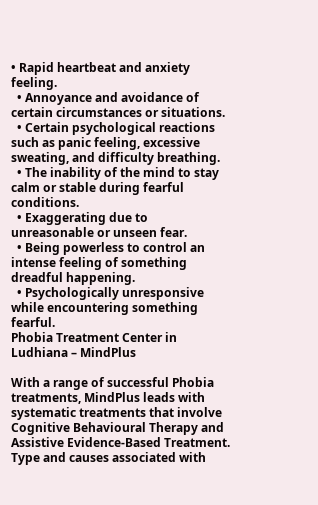• Rapid heartbeat and anxiety feeling.
  • Annoyance and avoidance of certain circumstances or situations.
  • Certain psychological reactions such as panic feeling, excessive sweating, and difficulty breathing.
  • The inability of the mind to stay calm or stable during fearful conditions.
  • Exaggerating due to unreasonable or unseen fear.
  • Being powerless to control an intense feeling of something dreadful happening.
  • Psychologically unresponsive while encountering something fearful.
Phobia Treatment Center in Ludhiana – MindPlus

With a range of successful Phobia treatments, MindPlus leads with systematic treatments that involve Cognitive Behavioural Therapy and Assistive Evidence-Based Treatment. Type and causes associated with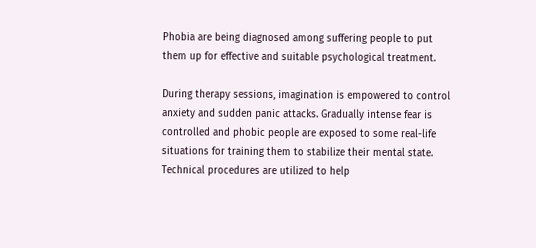Phobia are being diagnosed among suffering people to put them up for effective and suitable psychological treatment.

During therapy sessions, imagination is empowered to control anxiety and sudden panic attacks. Gradually intense fear is controlled and phobic people are exposed to some real-life situations for training them to stabilize their mental state. Technical procedures are utilized to help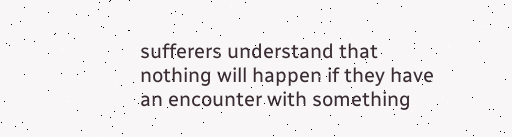sufferers understand that nothing will happen if they have an encounter with something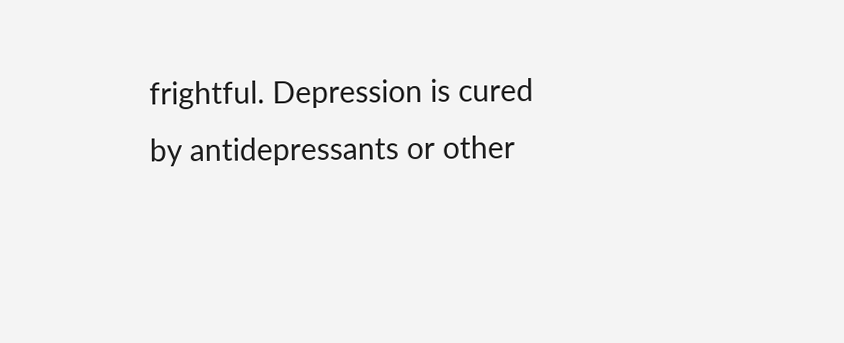frightful. Depression is cured by antidepressants or other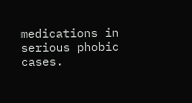medications in serious phobic cases.